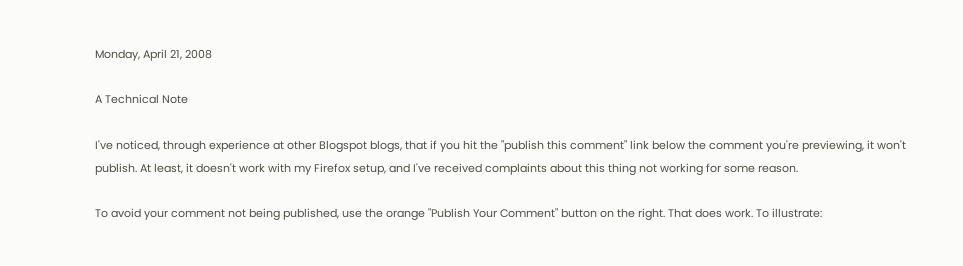Monday, April 21, 2008

A Technical Note

I've noticed, through experience at other Blogspot blogs, that if you hit the "publish this comment" link below the comment you're previewing, it won't publish. At least, it doesn't work with my Firefox setup, and I've received complaints about this thing not working for some reason.

To avoid your comment not being published, use the orange "Publish Your Comment" button on the right. That does work. To illustrate: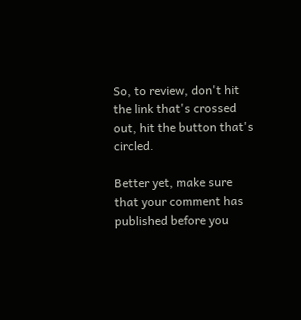So, to review, don't hit the link that's crossed out, hit the button that's circled.

Better yet, make sure that your comment has published before you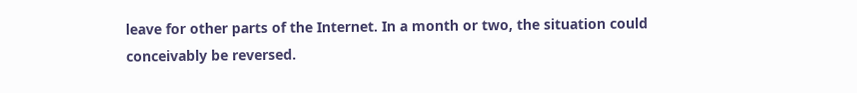leave for other parts of the Internet. In a month or two, the situation could conceivably be reversed.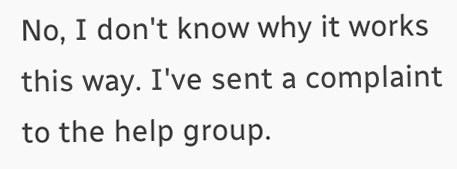No, I don't know why it works this way. I've sent a complaint to the help group.